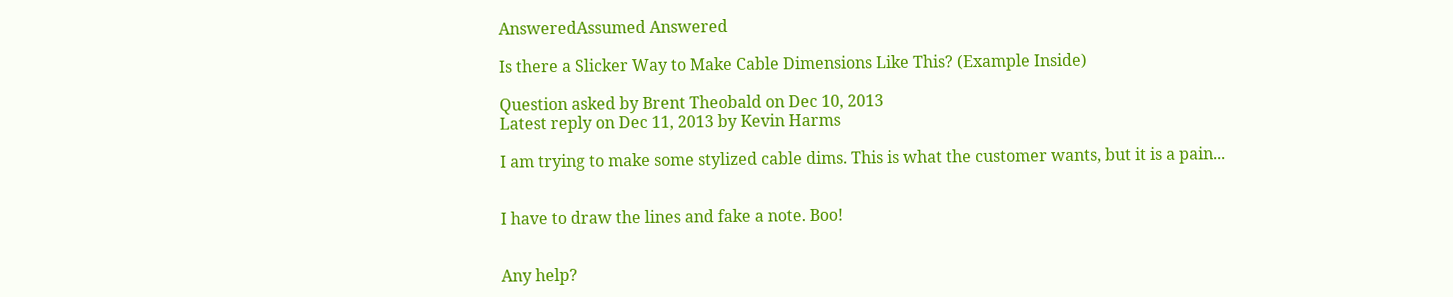AnsweredAssumed Answered

Is there a Slicker Way to Make Cable Dimensions Like This? (Example Inside)

Question asked by Brent Theobald on Dec 10, 2013
Latest reply on Dec 11, 2013 by Kevin Harms

I am trying to make some stylized cable dims. This is what the customer wants, but it is a pain...


I have to draw the lines and fake a note. Boo!


Any help?